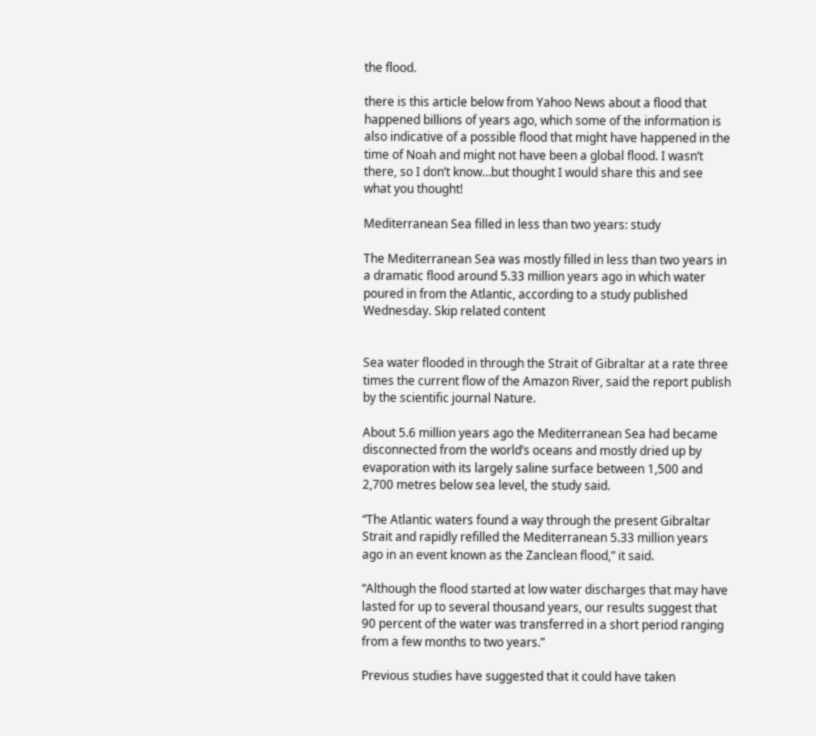the flood.

there is this article below from Yahoo News about a flood that happened billions of years ago, which some of the information is also indicative of a possible flood that might have happened in the time of Noah and might not have been a global flood. I wasn’t there, so I don’t know…but thought I would share this and see what you thought!

Mediterranean Sea filled in less than two years: study

The Mediterranean Sea was mostly filled in less than two years in a dramatic flood around 5.33 million years ago in which water poured in from the Atlantic, according to a study published Wednesday. Skip related content


Sea water flooded in through the Strait of Gibraltar at a rate three times the current flow of the Amazon River, said the report publish by the scientific journal Nature.

About 5.6 million years ago the Mediterranean Sea had became disconnected from the world’s oceans and mostly dried up by evaporation with its largely saline surface between 1,500 and 2,700 metres below sea level, the study said.

“The Atlantic waters found a way through the present Gibraltar Strait and rapidly refilled the Mediterranean 5.33 million years ago in an event known as the Zanclean flood,” it said.

“Although the flood started at low water discharges that may have lasted for up to several thousand years, our results suggest that 90 percent of the water was transferred in a short period ranging from a few months to two years.”

Previous studies have suggested that it could have taken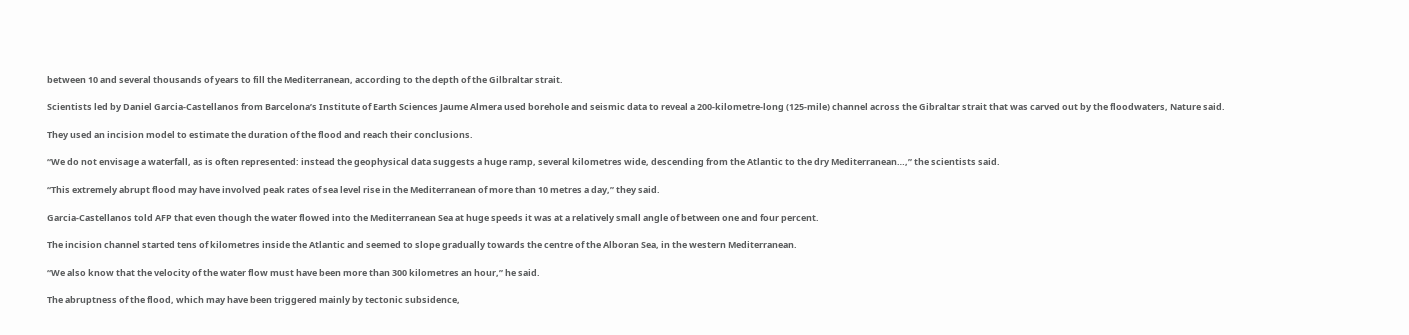between 10 and several thousands of years to fill the Mediterranean, according to the depth of the Gilbraltar strait.

Scientists led by Daniel Garcia-Castellanos from Barcelona’s Institute of Earth Sciences Jaume Almera used borehole and seismic data to reveal a 200-kilometre-long (125-mile) channel across the Gibraltar strait that was carved out by the floodwaters, Nature said.

They used an incision model to estimate the duration of the flood and reach their conclusions.

“We do not envisage a waterfall, as is often represented: instead the geophysical data suggests a huge ramp, several kilometres wide, descending from the Atlantic to the dry Mediterranean…,” the scientists said.

“This extremely abrupt flood may have involved peak rates of sea level rise in the Mediterranean of more than 10 metres a day,” they said.

Garcia-Castellanos told AFP that even though the water flowed into the Mediterranean Sea at huge speeds it was at a relatively small angle of between one and four percent.

The incision channel started tens of kilometres inside the Atlantic and seemed to slope gradually towards the centre of the Alboran Sea, in the western Mediterranean.

“We also know that the velocity of the water flow must have been more than 300 kilometres an hour,” he said.

The abruptness of the flood, which may have been triggered mainly by tectonic subsidence,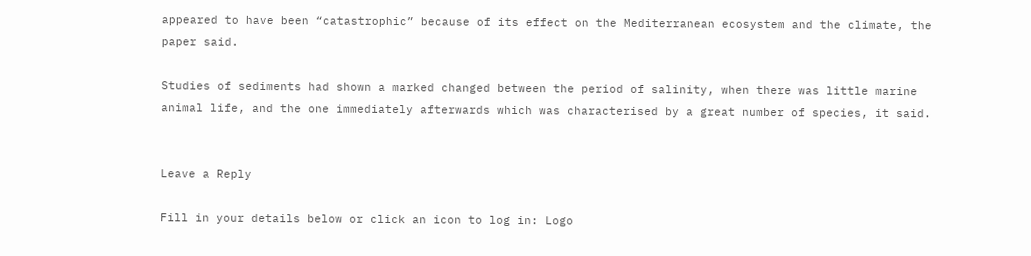appeared to have been “catastrophic” because of its effect on the Mediterranean ecosystem and the climate, the paper said.

Studies of sediments had shown a marked changed between the period of salinity, when there was little marine animal life, and the one immediately afterwards which was characterised by a great number of species, it said.


Leave a Reply

Fill in your details below or click an icon to log in: Logo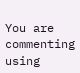You are commenting using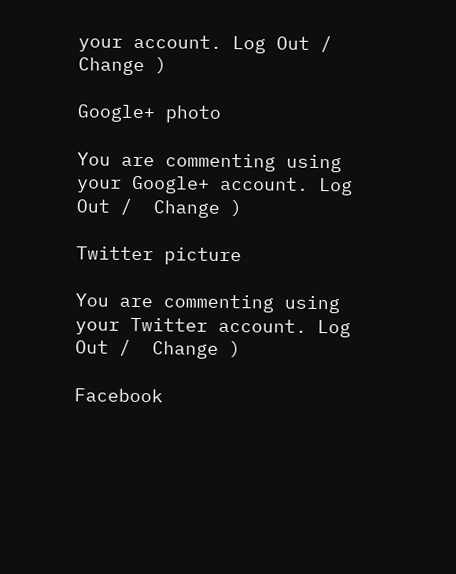your account. Log Out /  Change )

Google+ photo

You are commenting using your Google+ account. Log Out /  Change )

Twitter picture

You are commenting using your Twitter account. Log Out /  Change )

Facebook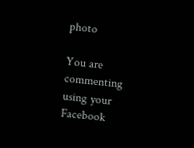photo

You are commenting using your Facebook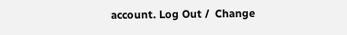account. Log Out /  Change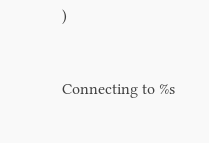)


Connecting to %s